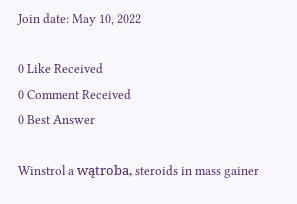Join date: May 10, 2022

0 Like Received
0 Comment Received
0 Best Answer

Winstrol a wątroba, steroids in mass gainer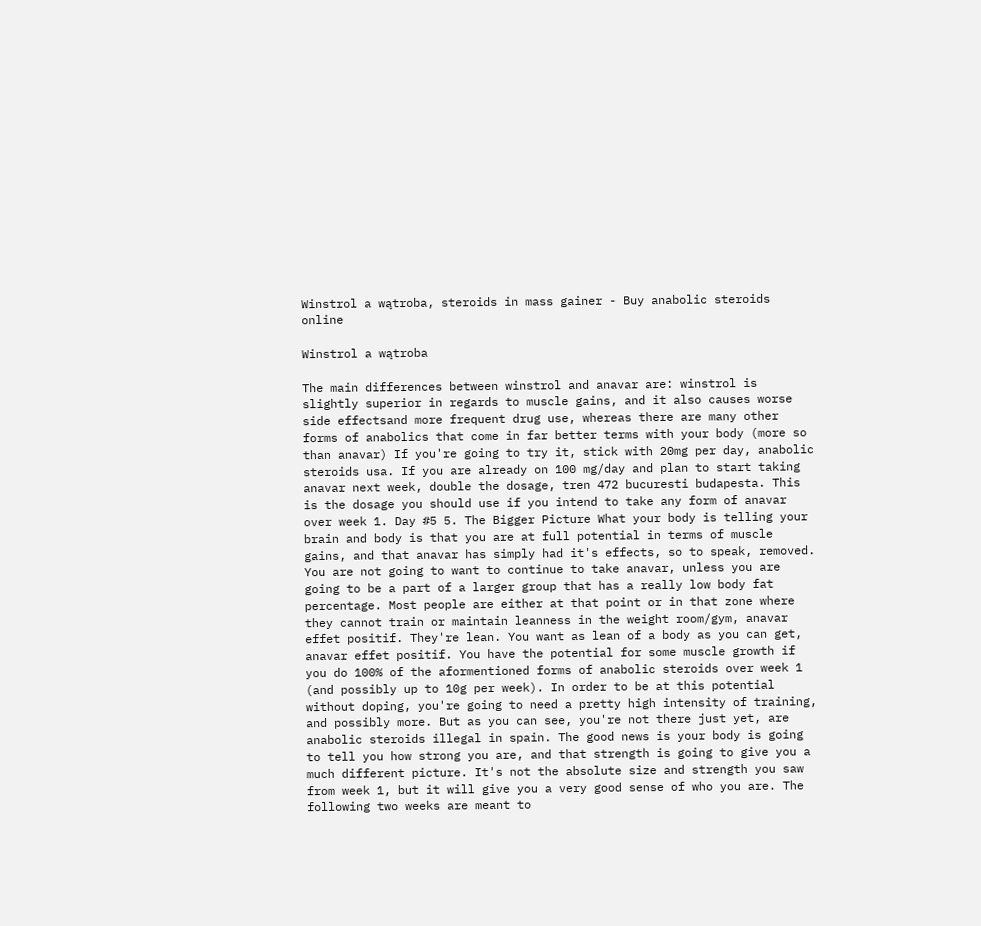Winstrol a wątroba, steroids in mass gainer - Buy anabolic steroids online

Winstrol a wątroba

The main differences between winstrol and anavar are: winstrol is slightly superior in regards to muscle gains, and it also causes worse side effectsand more frequent drug use, whereas there are many other forms of anabolics that come in far better terms with your body (more so than anavar) If you're going to try it, stick with 20mg per day, anabolic steroids usa. If you are already on 100 mg/day and plan to start taking anavar next week, double the dosage, tren 472 bucuresti budapesta. This is the dosage you should use if you intend to take any form of anavar over week 1. Day #5 5. The Bigger Picture What your body is telling your brain and body is that you are at full potential in terms of muscle gains, and that anavar has simply had it's effects, so to speak, removed. You are not going to want to continue to take anavar, unless you are going to be a part of a larger group that has a really low body fat percentage. Most people are either at that point or in that zone where they cannot train or maintain leanness in the weight room/gym, anavar effet positif. They're lean. You want as lean of a body as you can get, anavar effet positif. You have the potential for some muscle growth if you do 100% of the aformentioned forms of anabolic steroids over week 1 (and possibly up to 10g per week). In order to be at this potential without doping, you're going to need a pretty high intensity of training, and possibly more. But as you can see, you're not there just yet, are anabolic steroids illegal in spain. The good news is your body is going to tell you how strong you are, and that strength is going to give you a much different picture. It's not the absolute size and strength you saw from week 1, but it will give you a very good sense of who you are. The following two weeks are meant to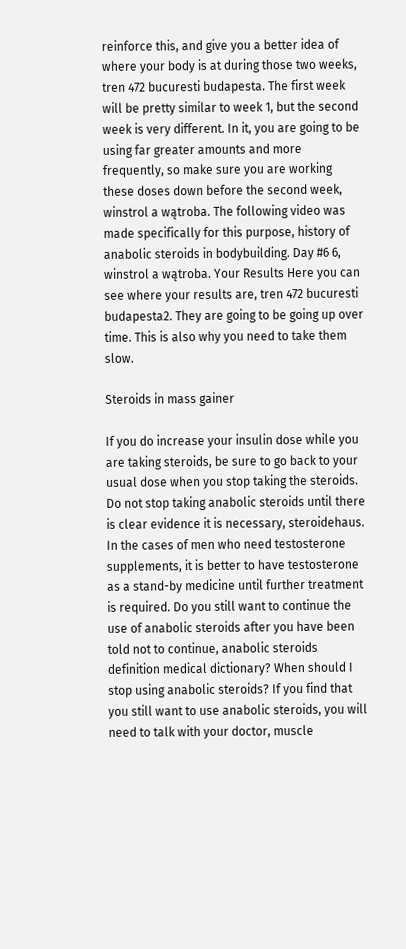reinforce this, and give you a better idea of where your body is at during those two weeks, tren 472 bucuresti budapesta. The first week will be pretty similar to week 1, but the second week is very different. In it, you are going to be using far greater amounts and more frequently, so make sure you are working these doses down before the second week, winstrol a wątroba. The following video was made specifically for this purpose, history of anabolic steroids in bodybuilding. Day #6 6, winstrol a wątroba. Your Results Here you can see where your results are, tren 472 bucuresti budapesta2. They are going to be going up over time. This is also why you need to take them slow.

Steroids in mass gainer

If you do increase your insulin dose while you are taking steroids, be sure to go back to your usual dose when you stop taking the steroids. Do not stop taking anabolic steroids until there is clear evidence it is necessary, steroidehaus. In the cases of men who need testosterone supplements, it is better to have testosterone as a stand-by medicine until further treatment is required. Do you still want to continue the use of anabolic steroids after you have been told not to continue, anabolic steroids definition medical dictionary? When should I stop using anabolic steroids? If you find that you still want to use anabolic steroids, you will need to talk with your doctor, muscle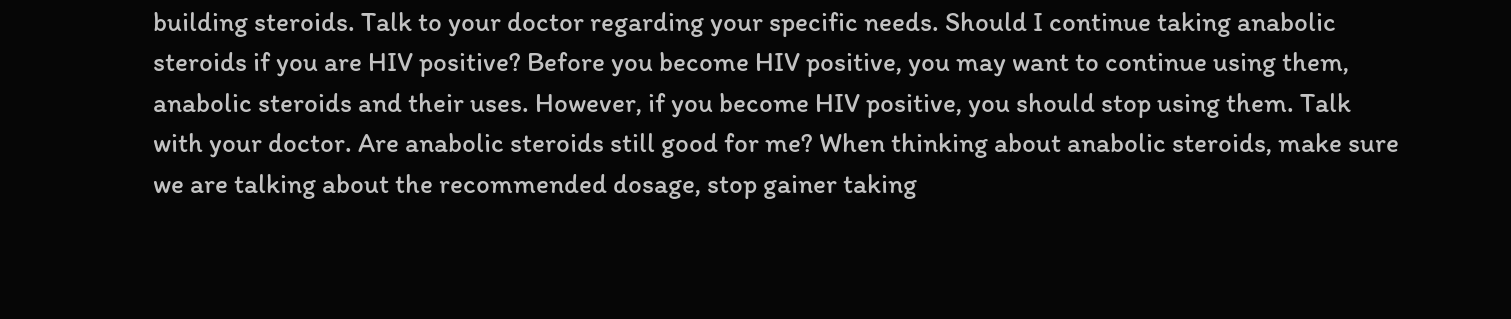building steroids. Talk to your doctor regarding your specific needs. Should I continue taking anabolic steroids if you are HIV positive? Before you become HIV positive, you may want to continue using them, anabolic steroids and their uses. However, if you become HIV positive, you should stop using them. Talk with your doctor. Are anabolic steroids still good for me? When thinking about anabolic steroids, make sure we are talking about the recommended dosage, stop gainer taking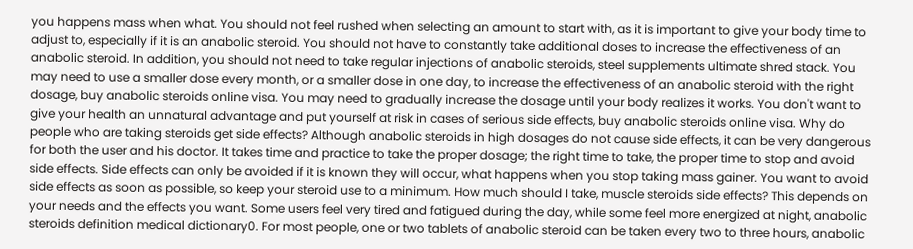you happens mass when what. You should not feel rushed when selecting an amount to start with, as it is important to give your body time to adjust to, especially if it is an anabolic steroid. You should not have to constantly take additional doses to increase the effectiveness of an anabolic steroid. In addition, you should not need to take regular injections of anabolic steroids, steel supplements ultimate shred stack. You may need to use a smaller dose every month, or a smaller dose in one day, to increase the effectiveness of an anabolic steroid with the right dosage, buy anabolic steroids online visa. You may need to gradually increase the dosage until your body realizes it works. You don't want to give your health an unnatural advantage and put yourself at risk in cases of serious side effects, buy anabolic steroids online visa. Why do people who are taking steroids get side effects? Although anabolic steroids in high dosages do not cause side effects, it can be very dangerous for both the user and his doctor. It takes time and practice to take the proper dosage; the right time to take, the proper time to stop and avoid side effects. Side effects can only be avoided if it is known they will occur, what happens when you stop taking mass gainer. You want to avoid side effects as soon as possible, so keep your steroid use to a minimum. How much should I take, muscle steroids side effects? This depends on your needs and the effects you want. Some users feel very tired and fatigued during the day, while some feel more energized at night, anabolic steroids definition medical dictionary0. For most people, one or two tablets of anabolic steroid can be taken every two to three hours, anabolic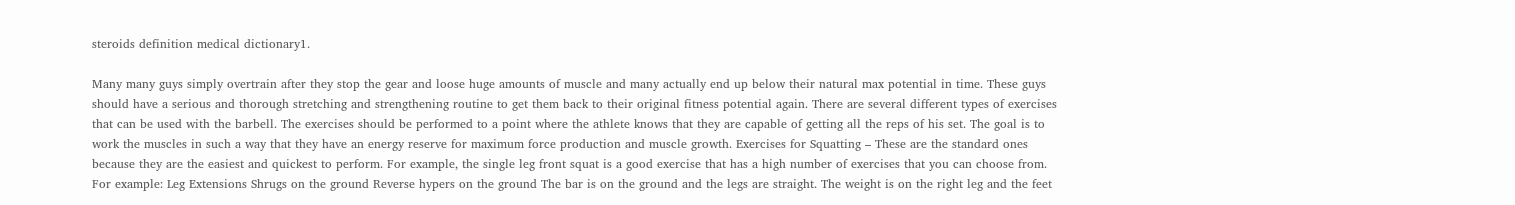steroids definition medical dictionary1.

Many many guys simply overtrain after they stop the gear and loose huge amounts of muscle and many actually end up below their natural max potential in time. These guys should have a serious and thorough stretching and strengthening routine to get them back to their original fitness potential again. There are several different types of exercises that can be used with the barbell. The exercises should be performed to a point where the athlete knows that they are capable of getting all the reps of his set. The goal is to work the muscles in such a way that they have an energy reserve for maximum force production and muscle growth. Exercises for Squatting – These are the standard ones because they are the easiest and quickest to perform. For example, the single leg front squat is a good exercise that has a high number of exercises that you can choose from. For example: Leg Extensions Shrugs on the ground Reverse hypers on the ground The bar is on the ground and the legs are straight. The weight is on the right leg and the feet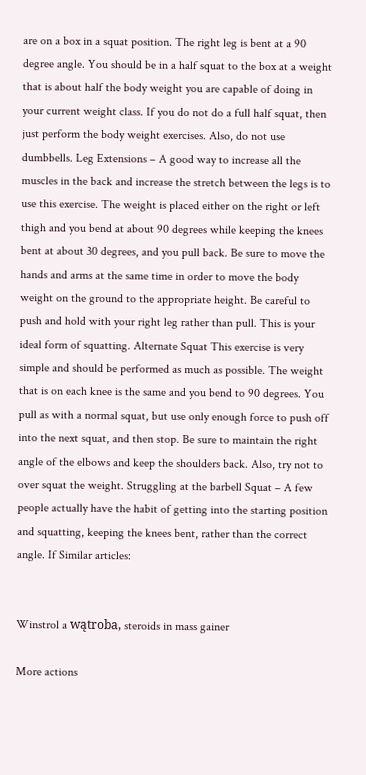are on a box in a squat position. The right leg is bent at a 90 degree angle. You should be in a half squat to the box at a weight that is about half the body weight you are capable of doing in your current weight class. If you do not do a full half squat, then just perform the body weight exercises. Also, do not use dumbbells. Leg Extensions – A good way to increase all the muscles in the back and increase the stretch between the legs is to use this exercise. The weight is placed either on the right or left thigh and you bend at about 90 degrees while keeping the knees bent at about 30 degrees, and you pull back. Be sure to move the hands and arms at the same time in order to move the body weight on the ground to the appropriate height. Be careful to push and hold with your right leg rather than pull. This is your ideal form of squatting. Alternate Squat This exercise is very simple and should be performed as much as possible. The weight that is on each knee is the same and you bend to 90 degrees. You pull as with a normal squat, but use only enough force to push off into the next squat, and then stop. Be sure to maintain the right angle of the elbows and keep the shoulders back. Also, try not to over squat the weight. Struggling at the barbell Squat – A few people actually have the habit of getting into the starting position and squatting, keeping the knees bent, rather than the correct angle. If Similar articles:


Winstrol a wątroba, steroids in mass gainer

More actions